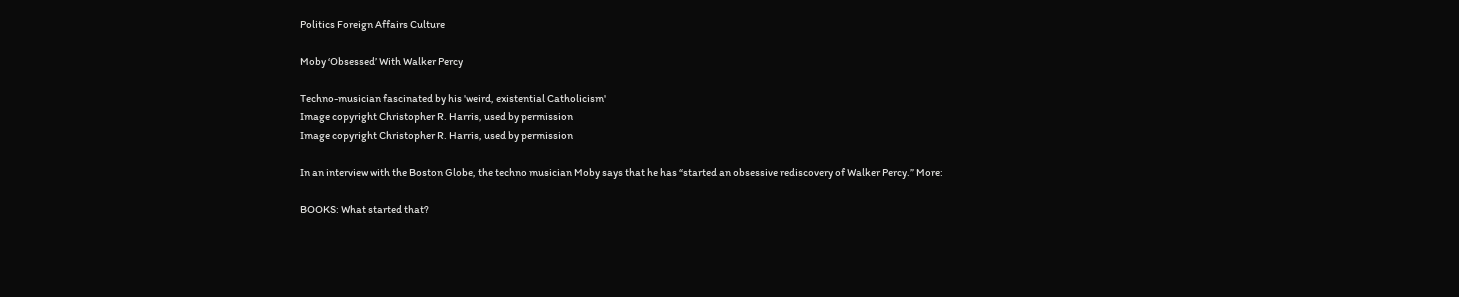Politics Foreign Affairs Culture

Moby ‘Obsessed’ With Walker Percy

Techno-musician fascinated by his 'weird, existential Catholicism'
Image copyright Christopher R. Harris, used by permission
Image copyright Christopher R. Harris, used by permission

In an interview with the Boston Globe, the techno musician Moby says that he has “started an obsessive rediscovery of Walker Percy.” More:

BOOKS: What started that?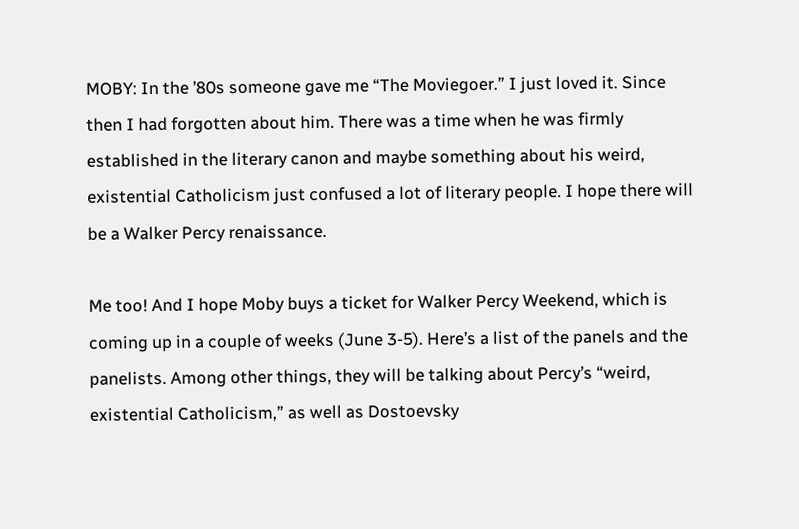MOBY: In the ’80s someone gave me “The Moviegoer.” I just loved it. Since then I had forgotten about him. There was a time when he was firmly established in the literary canon and maybe something about his weird, existential Catholicism just confused a lot of literary people. I hope there will be a Walker Percy renaissance.

Me too! And I hope Moby buys a ticket for Walker Percy Weekend, which is coming up in a couple of weeks (June 3-5). Here’s a list of the panels and the panelists. Among other things, they will be talking about Percy’s “weird, existential Catholicism,” as well as Dostoevsky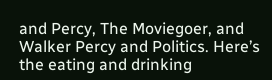and Percy, The Moviegoer, and Walker Percy and Politics. Here’s the eating and drinking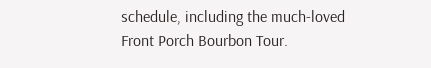schedule, including the much-loved Front Porch Bourbon Tour.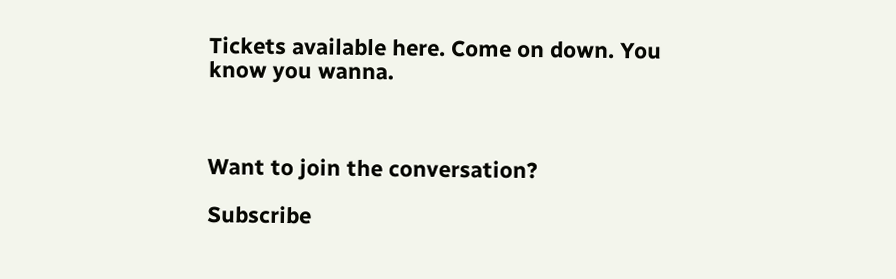Tickets available here. Come on down. You know you wanna.



Want to join the conversation?

Subscribe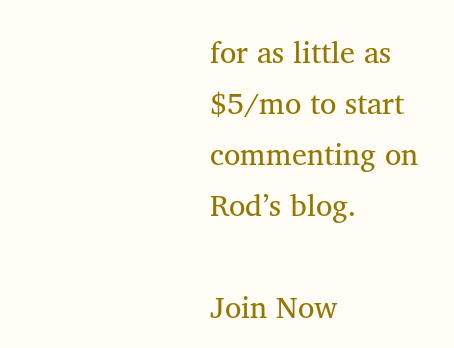for as little as $5/mo to start commenting on Rod’s blog.

Join Now